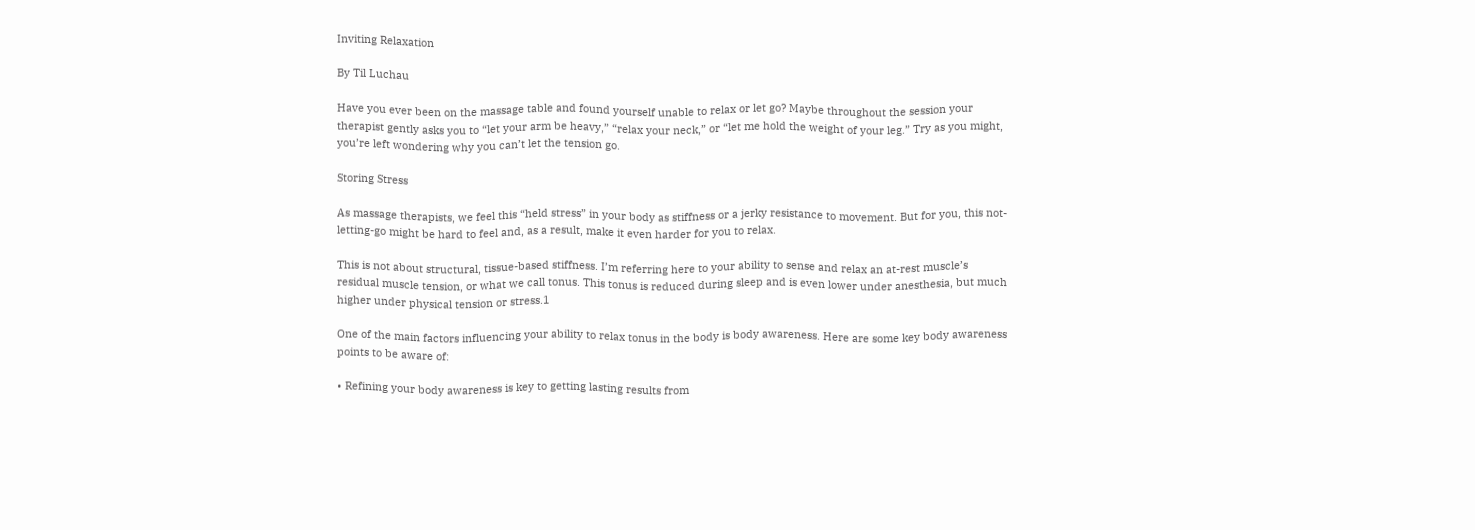Inviting Relaxation

By Til Luchau

Have you ever been on the massage table and found yourself unable to relax or let go? Maybe throughout the session your therapist gently asks you to “let your arm be heavy,” “relax your neck,” or “let me hold the weight of your leg.” Try as you might, you’re left wondering why you can’t let the tension go.

Storing Stress

As massage therapists, we feel this “held stress” in your body as stiffness or a jerky resistance to movement. But for you, this not-letting-go might be hard to feel and, as a result, make it even harder for you to relax.

This is not about structural, tissue-based stiffness. I’m referring here to your ability to sense and relax an at-rest muscle’s residual muscle tension, or what we call tonus. This tonus is reduced during sleep and is even lower under anesthesia, but much higher under physical tension or stress.1

One of the main factors influencing your ability to relax tonus in the body is body awareness. Here are some key body awareness points to be aware of:

• Refining your body awareness is key to getting lasting results from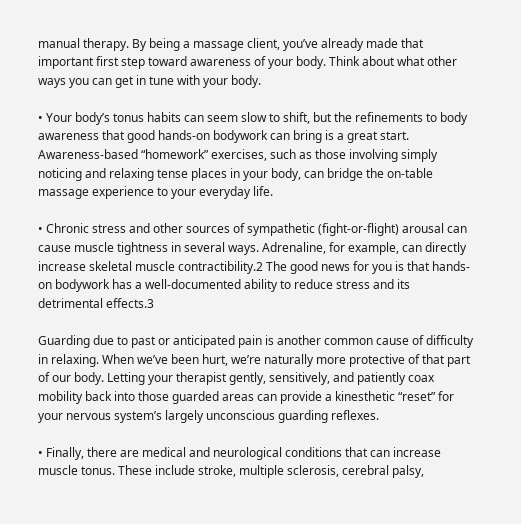manual therapy. By being a massage client, you’ve already made that important first step toward awareness of your body. Think about what other ways you can get in tune with your body.

• Your body’s tonus habits can seem slow to shift, but the refinements to body awareness that good hands-on bodywork can bring is a great start. Awareness-based “homework” exercises, such as those involving simply noticing and relaxing tense places in your body, can bridge the on-table massage experience to your everyday life.

• Chronic stress and other sources of sympathetic (fight-or-flight) arousal can cause muscle tightness in several ways. Adrenaline, for example, can directly increase skeletal muscle contractibility.2 The good news for you is that hands-on bodywork has a well-documented ability to reduce stress and its detrimental effects.3

Guarding due to past or anticipated pain is another common cause of difficulty in relaxing. When we’ve been hurt, we’re naturally more protective of that part of our body. Letting your therapist gently, sensitively, and patiently coax mobility back into those guarded areas can provide a kinesthetic “reset” for your nervous system’s largely unconscious guarding reflexes.

• Finally, there are medical and neurological conditions that can increase muscle tonus. These include stroke, multiple sclerosis, cerebral palsy,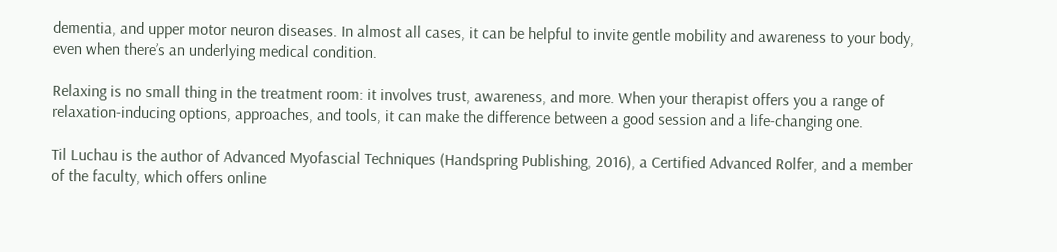dementia, and upper motor neuron diseases. In almost all cases, it can be helpful to invite gentle mobility and awareness to your body, even when there’s an underlying medical condition.

Relaxing is no small thing in the treatment room: it involves trust, awareness, and more. When your therapist offers you a range of relaxation-inducing options, approaches, and tools, it can make the difference between a good session and a life-changing one.

Til Luchau is the author of Advanced Myofascial Techniques (Handspring Publishing, 2016), a Certified Advanced Rolfer, and a member of the faculty, which offers online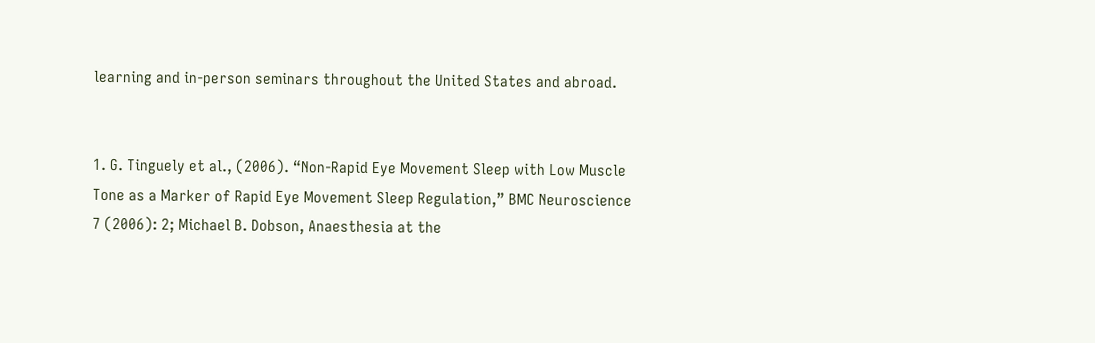learning and in-person seminars throughout the United States and abroad.


1. G. Tinguely et al., (2006). “Non-Rapid Eye Movement Sleep with Low Muscle Tone as a Marker of Rapid Eye Movement Sleep Regulation,” BMC Neuroscience 7 (2006): 2; Michael B. Dobson, Anaesthesia at the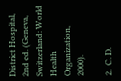District Hospital, 2nd ed. (Geneva, Switzerland: World Health Organization, 2000).

2.  C. D.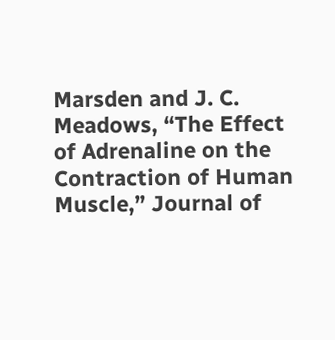Marsden and J. C. Meadows, “The Effect of Adrenaline on the Contraction of Human Muscle,” Journal of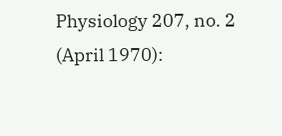Physiology 207, no. 2 (April 1970):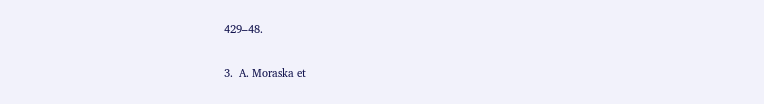429–48.

3.  A. Moraska et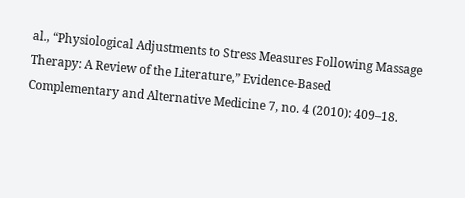al., “Physiological Adjustments to Stress Measures Following Massage Therapy: A Review of the Literature,” Evidence-Based Complementary and Alternative Medicine 7, no. 4 (2010): 409–18.